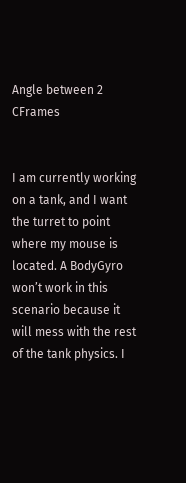Angle between 2 CFrames


I am currently working on a tank, and I want the turret to point where my mouse is located. A BodyGyro won’t work in this scenario because it will mess with the rest of the tank physics. I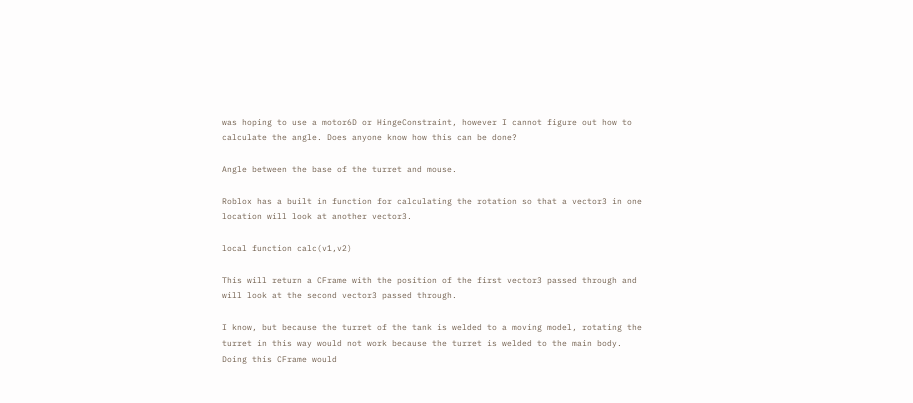was hoping to use a motor6D or HingeConstraint, however I cannot figure out how to calculate the angle. Does anyone know how this can be done?

Angle between the base of the turret and mouse.

Roblox has a built in function for calculating the rotation so that a vector3 in one location will look at another vector3.

local function calc(v1,v2)

This will return a CFrame with the position of the first vector3 passed through and will look at the second vector3 passed through.

I know, but because the turret of the tank is welded to a moving model, rotating the turret in this way would not work because the turret is welded to the main body. Doing this CFrame would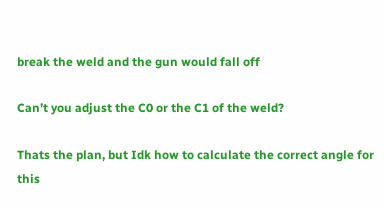break the weld and the gun would fall off

Can’t you adjust the C0 or the C1 of the weld?

Thats the plan, but Idk how to calculate the correct angle for this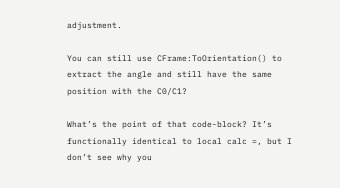adjustment.

You can still use CFrame:ToOrientation() to extract the angle and still have the same position with the C0/C1?

What’s the point of that code-block? It’s functionally identical to local calc =, but I don’t see why you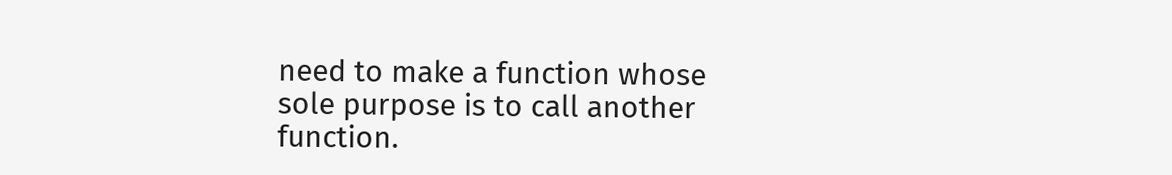need to make a function whose sole purpose is to call another function.